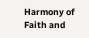Harmony of Faith and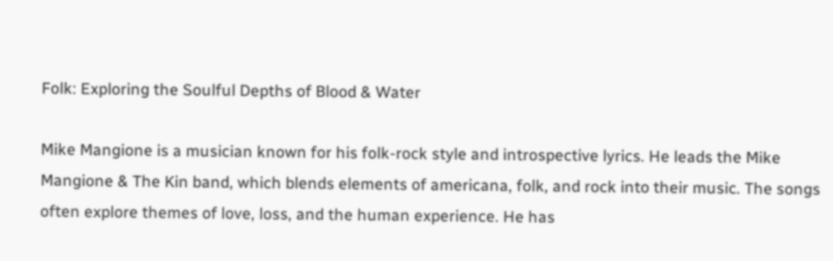Folk: Exploring the Soulful Depths of Blood & Water

Mike Mangione is a musician known for his folk-rock style and introspective lyrics. He leads the Mike Mangione & The Kin band, which blends elements of americana, folk, and rock into their music. The songs often explore themes of love, loss, and the human experience. He has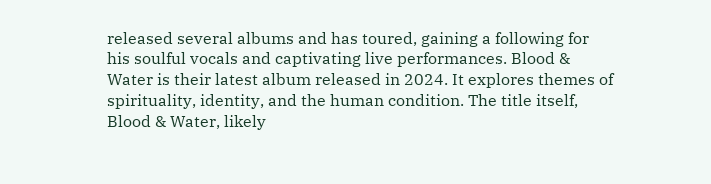released several albums and has toured, gaining a following for his soulful vocals and captivating live performances. Blood & Water is their latest album released in 2024. It explores themes of spirituality, identity, and the human condition. The title itself, Blood & Water, likely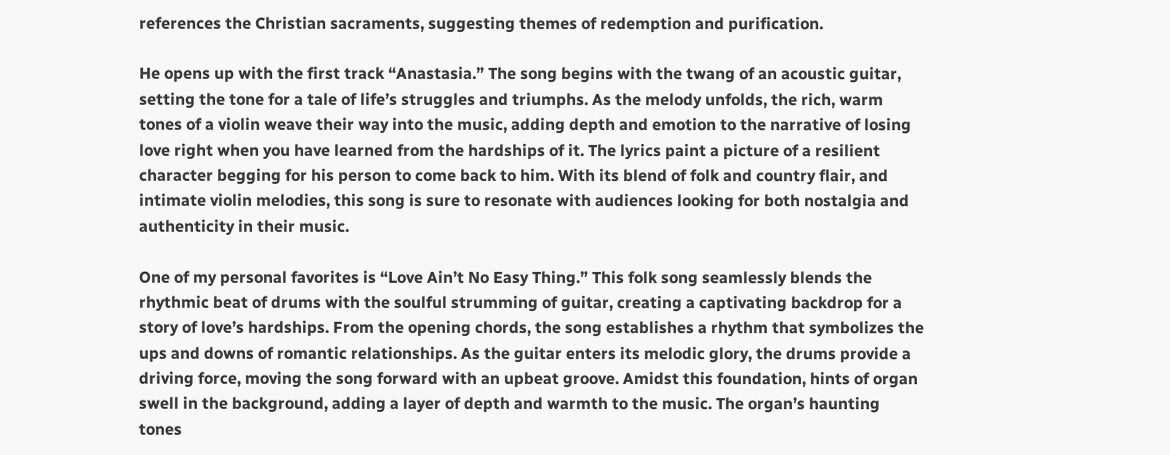references the Christian sacraments, suggesting themes of redemption and purification.

He opens up with the first track “Anastasia.” The song begins with the twang of an acoustic guitar, setting the tone for a tale of life’s struggles and triumphs. As the melody unfolds, the rich, warm tones of a violin weave their way into the music, adding depth and emotion to the narrative of losing love right when you have learned from the hardships of it. The lyrics paint a picture of a resilient character begging for his person to come back to him. With its blend of folk and country flair, and intimate violin melodies, this song is sure to resonate with audiences looking for both nostalgia and authenticity in their music.

One of my personal favorites is “Love Ain’t No Easy Thing.” This folk song seamlessly blends the rhythmic beat of drums with the soulful strumming of guitar, creating a captivating backdrop for a story of love’s hardships. From the opening chords, the song establishes a rhythm that symbolizes the ups and downs of romantic relationships. As the guitar enters its melodic glory, the drums provide a driving force, moving the song forward with an upbeat groove. Amidst this foundation, hints of organ swell in the background, adding a layer of depth and warmth to the music. The organ’s haunting tones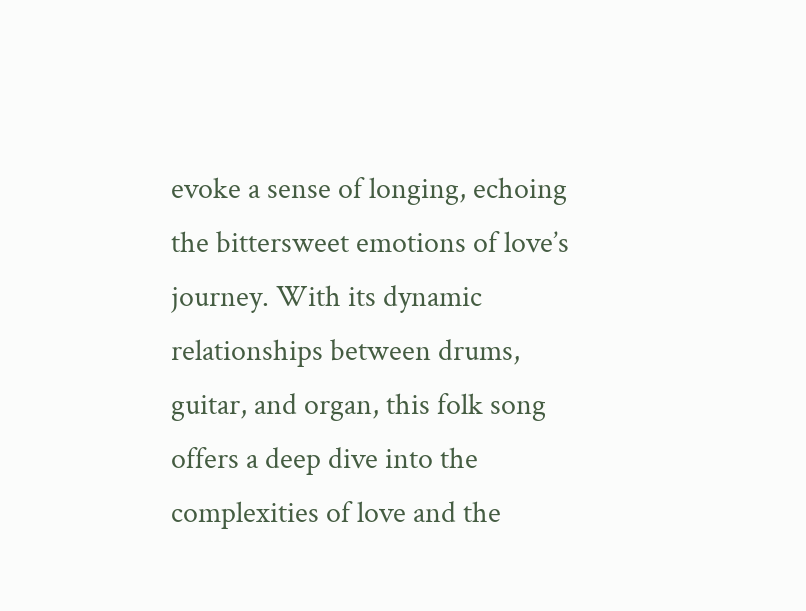evoke a sense of longing, echoing the bittersweet emotions of love’s journey. With its dynamic relationships between drums, guitar, and organ, this folk song offers a deep dive into the complexities of love and the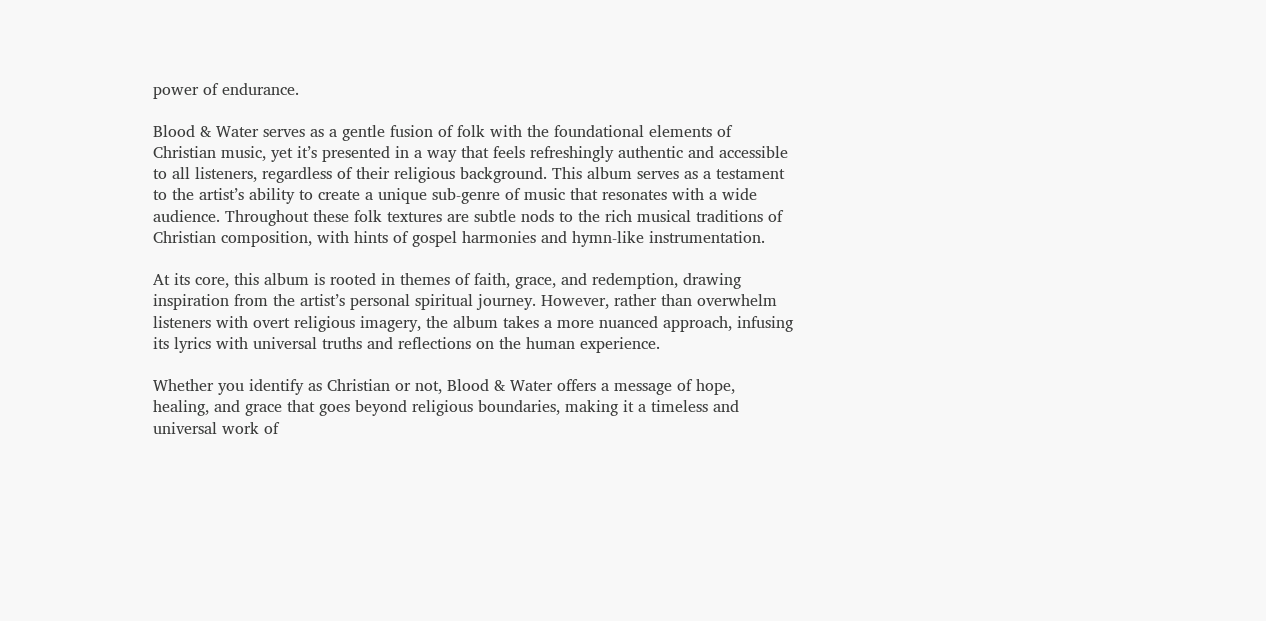power of endurance.

Blood & Water serves as a gentle fusion of folk with the foundational elements of Christian music, yet it’s presented in a way that feels refreshingly authentic and accessible to all listeners, regardless of their religious background. This album serves as a testament to the artist’s ability to create a unique sub-genre of music that resonates with a wide audience. Throughout these folk textures are subtle nods to the rich musical traditions of Christian composition, with hints of gospel harmonies and hymn-like instrumentation.

At its core, this album is rooted in themes of faith, grace, and redemption, drawing inspiration from the artist’s personal spiritual journey. However, rather than overwhelm listeners with overt religious imagery, the album takes a more nuanced approach, infusing its lyrics with universal truths and reflections on the human experience.

Whether you identify as Christian or not, Blood & Water offers a message of hope, healing, and grace that goes beyond religious boundaries, making it a timeless and universal work of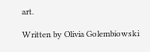art.

Written by Olivia Golembiowski